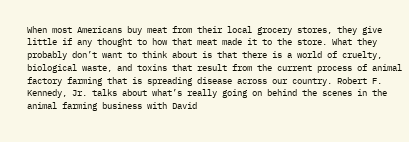When most Americans buy meat from their local grocery stores, they give little if any thought to how that meat made it to the store. What they probably don’t want to think about is that there is a world of cruelty, biological waste, and toxins that result from the current process of animal factory farming that is spreading disease across our country. Robert F. Kennedy, Jr. talks about what’s really going on behind the scenes in the animal farming business with David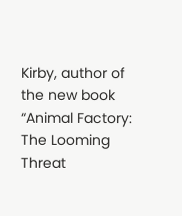Kirby, author of the new book “Animal Factory: The Looming Threat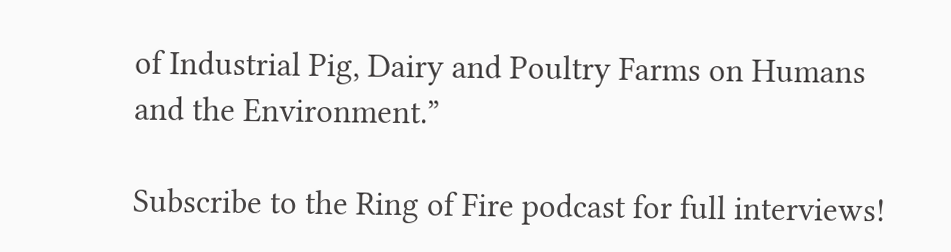of Industrial Pig, Dairy and Poultry Farms on Humans and the Environment.”

Subscribe to the Ring of Fire podcast for full interviews!